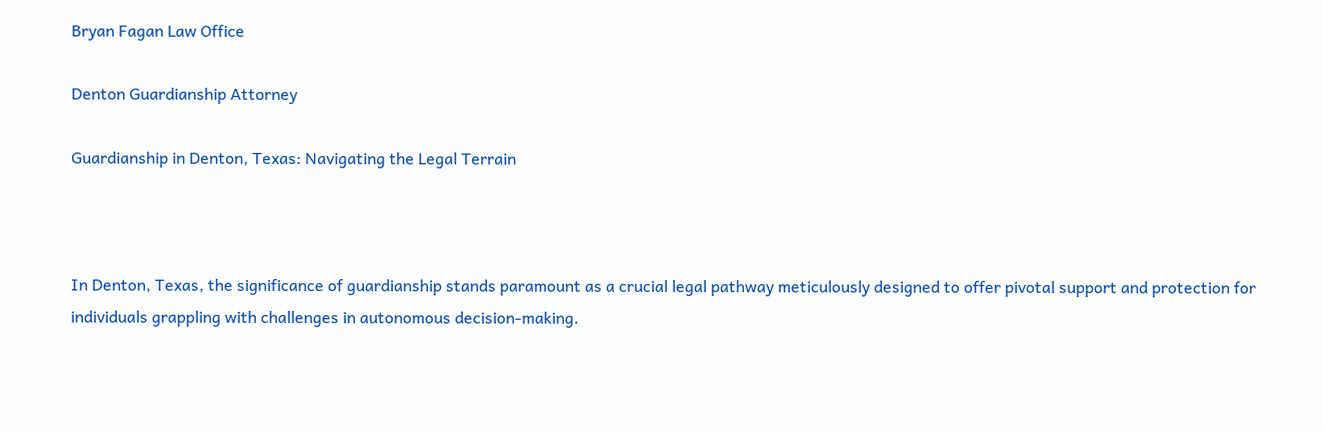Bryan Fagan Law Office

Denton Guardianship Attorney

Guardianship in Denton, Texas: Navigating the Legal Terrain



In Denton, Texas, the significance of guardianship stands paramount as a crucial legal pathway meticulously designed to offer pivotal support and protection for individuals grappling with challenges in autonomous decision-making.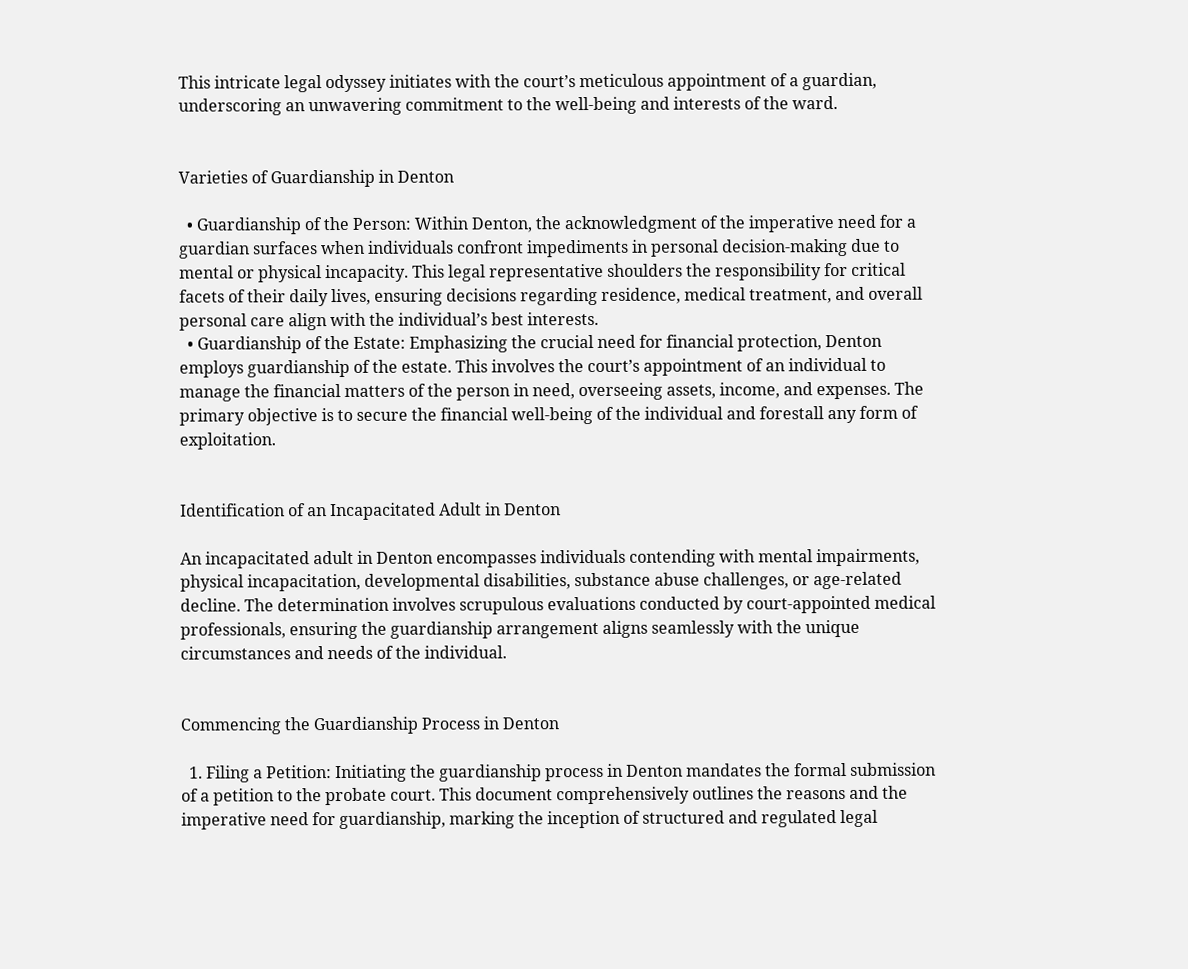This intricate legal odyssey initiates with the court’s meticulous appointment of a guardian, underscoring an unwavering commitment to the well-being and interests of the ward.


Varieties of Guardianship in Denton

  • Guardianship of the Person: Within Denton, the acknowledgment of the imperative need for a guardian surfaces when individuals confront impediments in personal decision-making due to mental or physical incapacity. This legal representative shoulders the responsibility for critical facets of their daily lives, ensuring decisions regarding residence, medical treatment, and overall personal care align with the individual’s best interests.
  • Guardianship of the Estate: Emphasizing the crucial need for financial protection, Denton employs guardianship of the estate. This involves the court’s appointment of an individual to manage the financial matters of the person in need, overseeing assets, income, and expenses. The primary objective is to secure the financial well-being of the individual and forestall any form of exploitation.


Identification of an Incapacitated Adult in Denton

An incapacitated adult in Denton encompasses individuals contending with mental impairments, physical incapacitation, developmental disabilities, substance abuse challenges, or age-related decline. The determination involves scrupulous evaluations conducted by court-appointed medical professionals, ensuring the guardianship arrangement aligns seamlessly with the unique circumstances and needs of the individual.


Commencing the Guardianship Process in Denton

  1. Filing a Petition: Initiating the guardianship process in Denton mandates the formal submission of a petition to the probate court. This document comprehensively outlines the reasons and the imperative need for guardianship, marking the inception of structured and regulated legal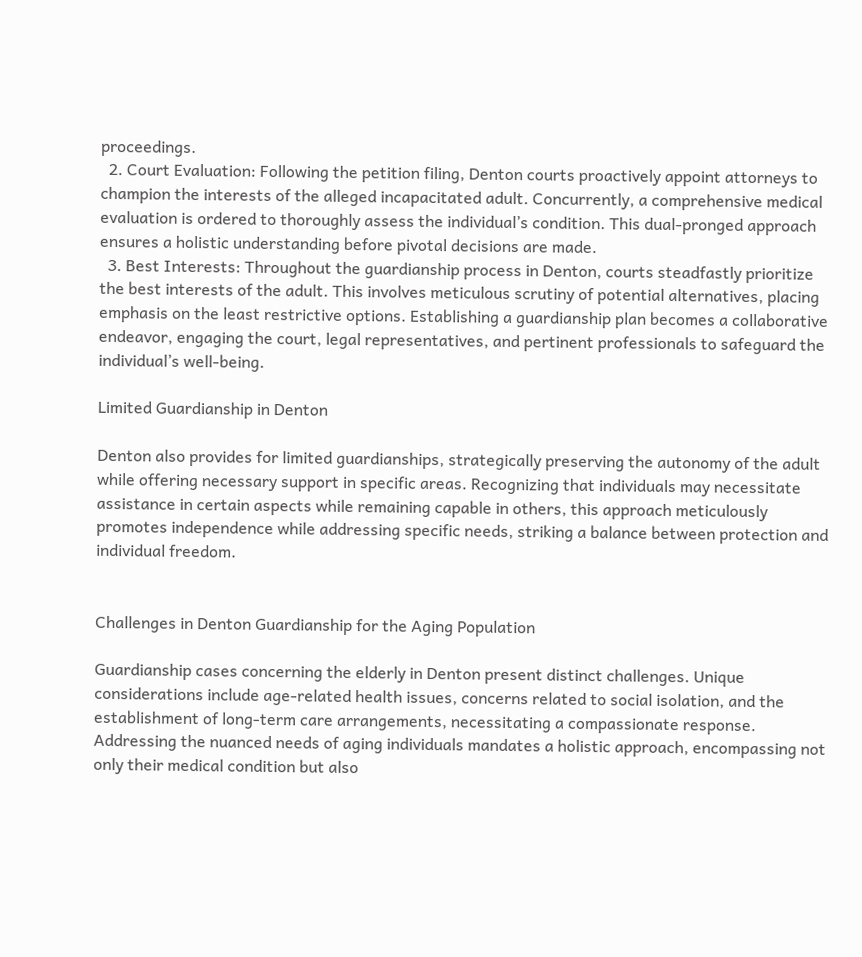proceedings.
  2. Court Evaluation: Following the petition filing, Denton courts proactively appoint attorneys to champion the interests of the alleged incapacitated adult. Concurrently, a comprehensive medical evaluation is ordered to thoroughly assess the individual’s condition. This dual-pronged approach ensures a holistic understanding before pivotal decisions are made.
  3. Best Interests: Throughout the guardianship process in Denton, courts steadfastly prioritize the best interests of the adult. This involves meticulous scrutiny of potential alternatives, placing emphasis on the least restrictive options. Establishing a guardianship plan becomes a collaborative endeavor, engaging the court, legal representatives, and pertinent professionals to safeguard the individual’s well-being.

Limited Guardianship in Denton

Denton also provides for limited guardianships, strategically preserving the autonomy of the adult while offering necessary support in specific areas. Recognizing that individuals may necessitate assistance in certain aspects while remaining capable in others, this approach meticulously promotes independence while addressing specific needs, striking a balance between protection and individual freedom.


Challenges in Denton Guardianship for the Aging Population

Guardianship cases concerning the elderly in Denton present distinct challenges. Unique considerations include age-related health issues, concerns related to social isolation, and the establishment of long-term care arrangements, necessitating a compassionate response. Addressing the nuanced needs of aging individuals mandates a holistic approach, encompassing not only their medical condition but also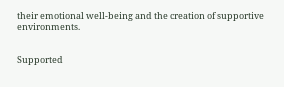their emotional well-being and the creation of supportive environments.


Supported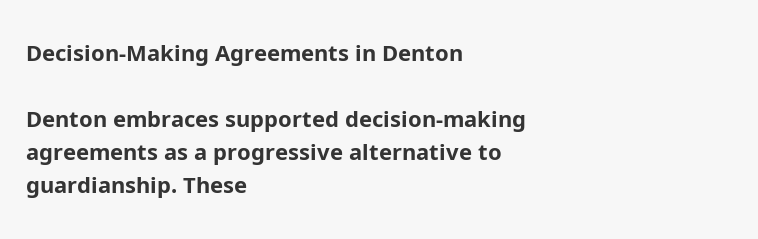Decision-Making Agreements in Denton

Denton embraces supported decision-making agreements as a progressive alternative to guardianship. These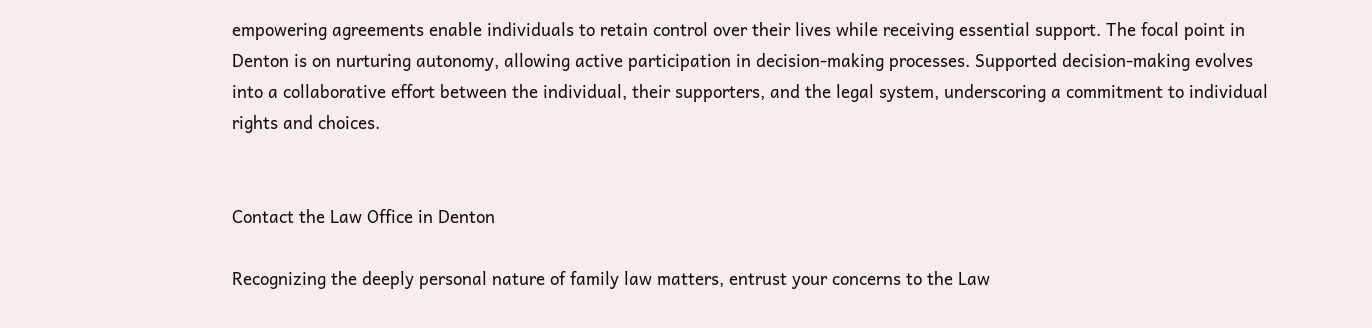empowering agreements enable individuals to retain control over their lives while receiving essential support. The focal point in Denton is on nurturing autonomy, allowing active participation in decision-making processes. Supported decision-making evolves into a collaborative effort between the individual, their supporters, and the legal system, underscoring a commitment to individual rights and choices.


Contact the Law Office in Denton

Recognizing the deeply personal nature of family law matters, entrust your concerns to the Law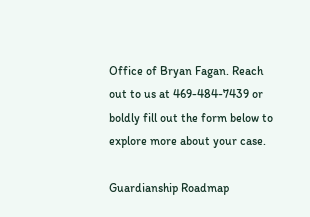Office of Bryan Fagan. Reach out to us at 469-484-7439 or boldly fill out the form below to explore more about your case.

Guardianship Roadmap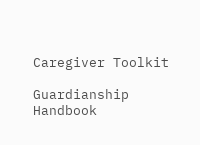Caregiver Toolkit

Guardianship Handbook